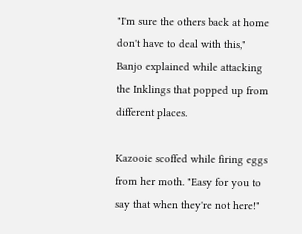"I'm sure the others back at home don't have to deal with this," Banjo explained while attacking the Inklings that popped up from different places.

Kazooie scoffed while firing eggs from her moth. "Easy for you to say that when they're not here!"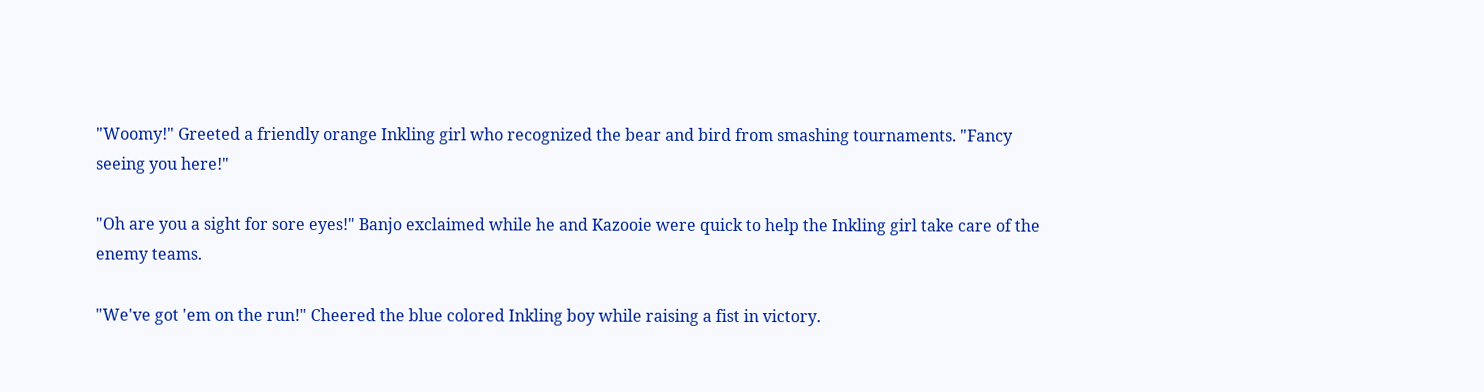"Woomy!" Greeted a friendly orange Inkling girl who recognized the bear and bird from smashing tournaments. "Fancy seeing you here!"

"Oh are you a sight for sore eyes!" Banjo exclaimed while he and Kazooie were quick to help the Inkling girl take care of the enemy teams.

"We've got 'em on the run!" Cheered the blue colored Inkling boy while raising a fist in victory.